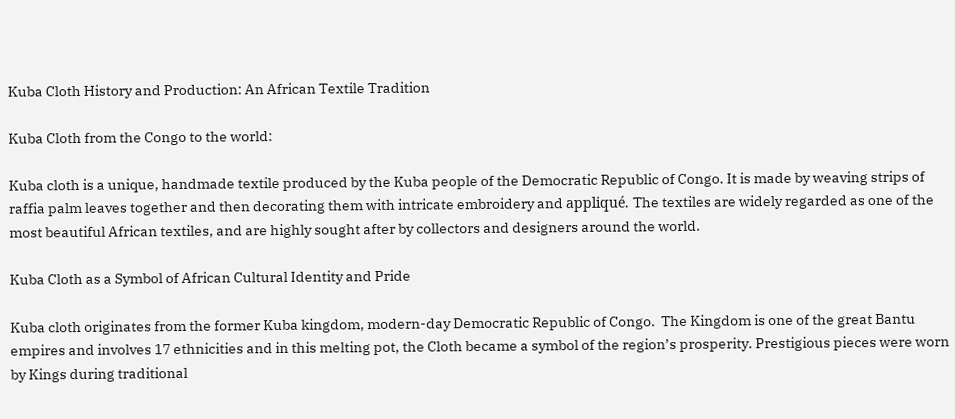Kuba Cloth History and Production: An African Textile Tradition

Kuba Cloth from the Congo to the world:

Kuba cloth is a unique, handmade textile produced by the Kuba people of the Democratic Republic of Congo. It is made by weaving strips of raffia palm leaves together and then decorating them with intricate embroidery and appliqué. The textiles are widely regarded as one of the most beautiful African textiles, and are highly sought after by collectors and designers around the world.

Kuba Cloth as a Symbol of African Cultural Identity and Pride

Kuba cloth originates from the former Kuba kingdom, modern-day Democratic Republic of Congo.  The Kingdom is one of the great Bantu empires and involves 17 ethnicities and in this melting pot, the Cloth became a symbol of the region’s prosperity. Prestigious pieces were worn by Kings during traditional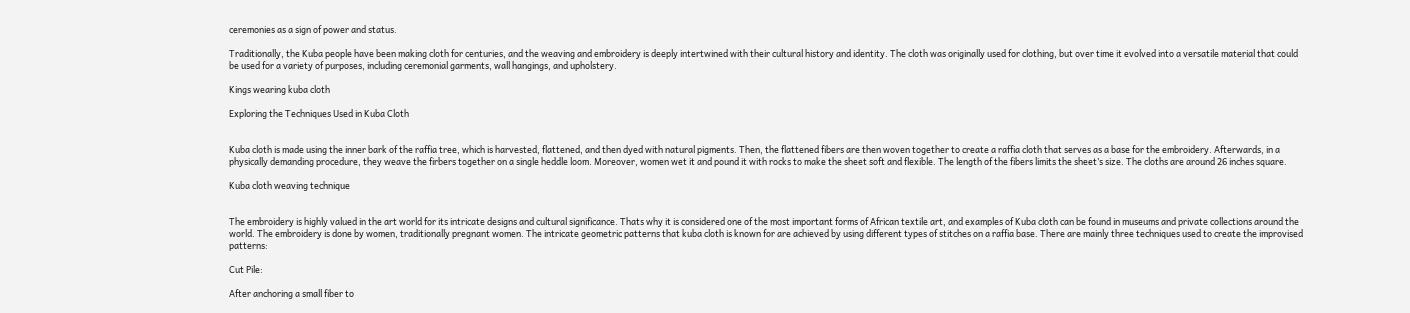ceremonies as a sign of power and status.

Traditionally, the Kuba people have been making cloth for centuries, and the weaving and embroidery is deeply intertwined with their cultural history and identity. The cloth was originally used for clothing, but over time it evolved into a versatile material that could be used for a variety of purposes, including ceremonial garments, wall hangings, and upholstery.

Kings wearing kuba cloth

Exploring the Techniques Used in Kuba Cloth


Kuba cloth is made using the inner bark of the raffia tree, which is harvested, flattened, and then dyed with natural pigments. Then, the flattened fibers are then woven together to create a raffia cloth that serves as a base for the embroidery. Afterwards, in a physically demanding procedure, they weave the firbers together on a single heddle loom. Moreover, women wet it and pound it with rocks to make the sheet soft and flexible. The length of the fibers limits the sheet’s size. The cloths are around 26 inches square.

Kuba cloth weaving technique


The embroidery is highly valued in the art world for its intricate designs and cultural significance. Thats why it is considered one of the most important forms of African textile art, and examples of Kuba cloth can be found in museums and private collections around the world. The embroidery is done by women, traditionally pregnant women. The intricate geometric patterns that kuba cloth is known for are achieved by using different types of stitches on a raffia base. There are mainly three techniques used to create the improvised patterns:

Cut Pile:

After anchoring a small fiber to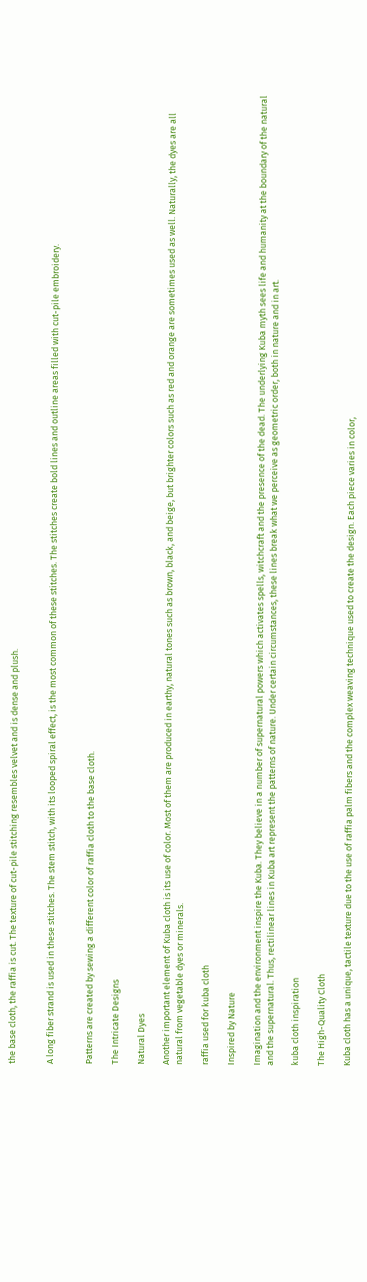the base cloth, the raffia is cut. The texture of cut-pile stitching resembles velvet and is dense and plush.


A long fiber strand is used in these stitches. The stem stitch, with its looped spiral effect, is the most common of these stitches. The stitches create bold lines and outline areas filled with cut-pile embroidery.


Patterns are created by sewing a different color of raffia cloth to the base cloth.

The Intricate Designs

Natural Dyes

Another important element of Kuba cloth is its use of color. Most of them are produced in earthy, natural tones such as brown, black, and beige, but brighter colors such as red and orange are sometimes used as well. Naturally, the dyes are all natural from vegetable dyes or minerals.

raffia used for kuba cloth

Inspired by Nature

Imagination and the environment inspire the Kuba. They believe in a number of supernatural powers which activates spells, witchcraft and the presence of the dead. The underlying Kuba myth sees life and humanity at the boundary of the natural and the supernatural. Thus, rectilinear lines in Kuba art represent the patterns of nature. Under certain circumstances, these lines break what we perceive as geometric order, both in nature and in art.

kuba cloth inspiration

The High-Quality Cloth

Kuba cloth has a unique, tactile texture due to the use of raffia palm fibers and the complex weaving technique used to create the design. Each piece varies in color,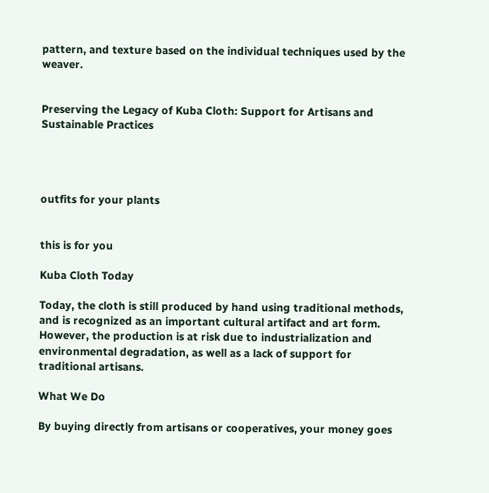pattern, and texture based on the individual techniques used by the weaver.


Preserving the Legacy of Kuba Cloth: Support for Artisans and Sustainable Practices




outfits for your plants


this is for you

Kuba Cloth Today

Today, the cloth is still produced by hand using traditional methods, and is recognized as an important cultural artifact and art form. However, the production is at risk due to industrialization and environmental degradation, as well as a lack of support for traditional artisans.

What We Do

By buying directly from artisans or cooperatives, your money goes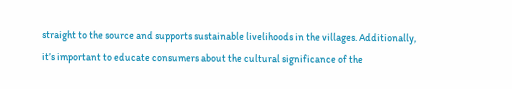straight to the source and supports sustainable livelihoods in the villages. Additionally, it’s important to educate consumers about the cultural significance of the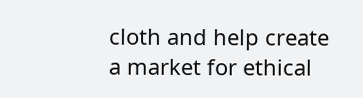cloth and help create a market for ethical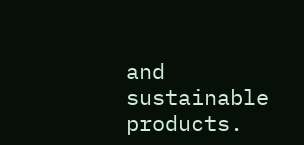and sustainable products.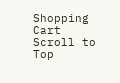Shopping Cart
Scroll to Top